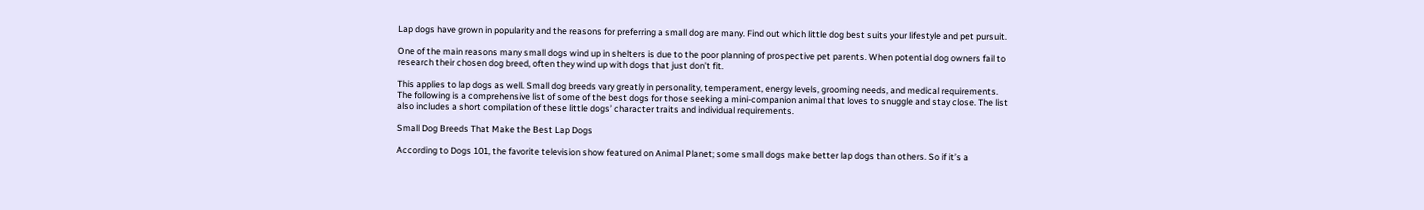Lap dogs have grown in popularity and the reasons for preferring a small dog are many. Find out which little dog best suits your lifestyle and pet pursuit.

One of the main reasons many small dogs wind up in shelters is due to the poor planning of prospective pet parents. When potential dog owners fail to research their chosen dog breed, often they wind up with dogs that just don’t fit.

This applies to lap dogs as well. Small dog breeds vary greatly in personality, temperament, energy levels, grooming needs, and medical requirements. The following is a comprehensive list of some of the best dogs for those seeking a mini-companion animal that loves to snuggle and stay close. The list also includes a short compilation of these little dogs’ character traits and individual requirements.

Small Dog Breeds That Make the Best Lap Dogs

According to Dogs 101, the favorite television show featured on Animal Planet; some small dogs make better lap dogs than others. So if it’s a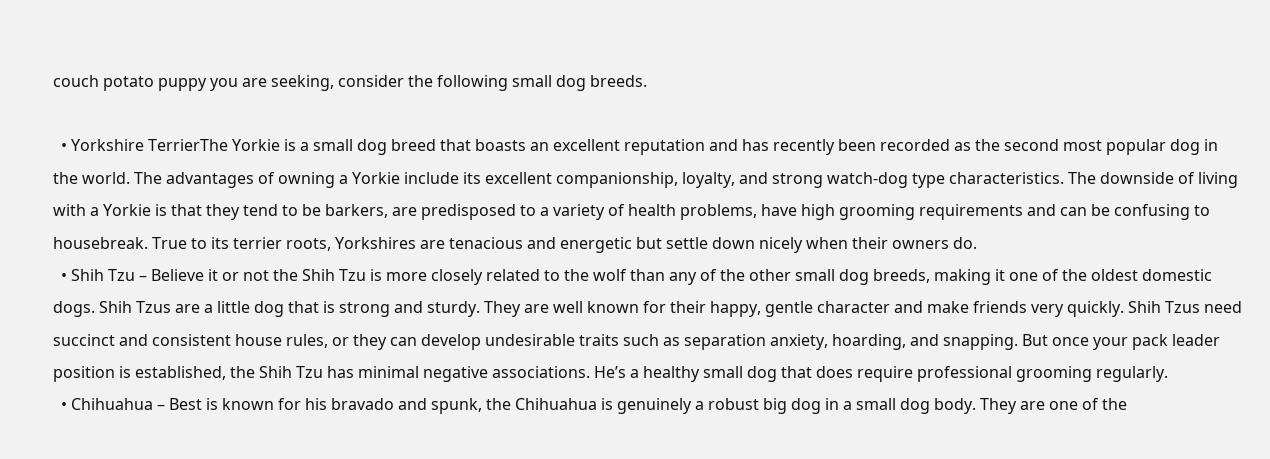couch potato puppy you are seeking, consider the following small dog breeds.

  • Yorkshire TerrierThe Yorkie is a small dog breed that boasts an excellent reputation and has recently been recorded as the second most popular dog in the world. The advantages of owning a Yorkie include its excellent companionship, loyalty, and strong watch-dog type characteristics. The downside of living with a Yorkie is that they tend to be barkers, are predisposed to a variety of health problems, have high grooming requirements and can be confusing to housebreak. True to its terrier roots, Yorkshires are tenacious and energetic but settle down nicely when their owners do.
  • Shih Tzu – Believe it or not the Shih Tzu is more closely related to the wolf than any of the other small dog breeds, making it one of the oldest domestic dogs. Shih Tzus are a little dog that is strong and sturdy. They are well known for their happy, gentle character and make friends very quickly. Shih Tzus need succinct and consistent house rules, or they can develop undesirable traits such as separation anxiety, hoarding, and snapping. But once your pack leader position is established, the Shih Tzu has minimal negative associations. He’s a healthy small dog that does require professional grooming regularly.
  • Chihuahua – Best is known for his bravado and spunk, the Chihuahua is genuinely a robust big dog in a small dog body. They are one of the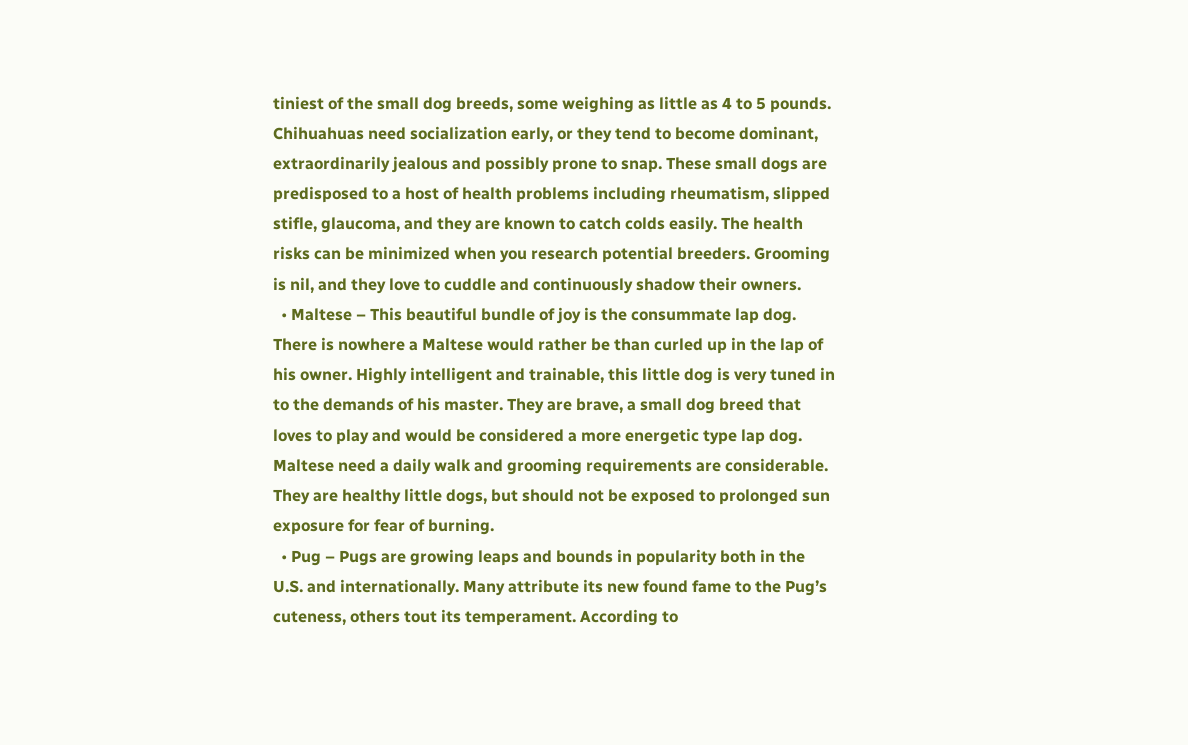tiniest of the small dog breeds, some weighing as little as 4 to 5 pounds. Chihuahuas need socialization early, or they tend to become dominant, extraordinarily jealous and possibly prone to snap. These small dogs are predisposed to a host of health problems including rheumatism, slipped stifle, glaucoma, and they are known to catch colds easily. The health risks can be minimized when you research potential breeders. Grooming is nil, and they love to cuddle and continuously shadow their owners.
  • Maltese – This beautiful bundle of joy is the consummate lap dog. There is nowhere a Maltese would rather be than curled up in the lap of his owner. Highly intelligent and trainable, this little dog is very tuned in to the demands of his master. They are brave, a small dog breed that loves to play and would be considered a more energetic type lap dog. Maltese need a daily walk and grooming requirements are considerable. They are healthy little dogs, but should not be exposed to prolonged sun exposure for fear of burning.
  • Pug – Pugs are growing leaps and bounds in popularity both in the U.S. and internationally. Many attribute its new found fame to the Pug’s cuteness, others tout its temperament. According to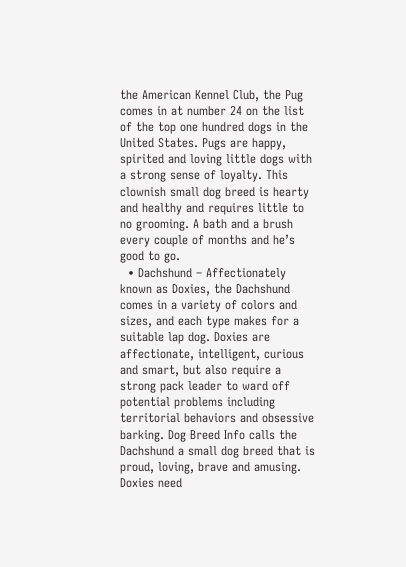the American Kennel Club, the Pug comes in at number 24 on the list of the top one hundred dogs in the United States. Pugs are happy, spirited and loving little dogs with a strong sense of loyalty. This clownish small dog breed is hearty and healthy and requires little to no grooming. A bath and a brush every couple of months and he’s good to go.
  • Dachshund – Affectionately known as Doxies, the Dachshund comes in a variety of colors and sizes, and each type makes for a suitable lap dog. Doxies are affectionate, intelligent, curious and smart, but also require a strong pack leader to ward off potential problems including territorial behaviors and obsessive barking. Dog Breed Info calls the Dachshund a small dog breed that is proud, loving, brave and amusing. Doxies need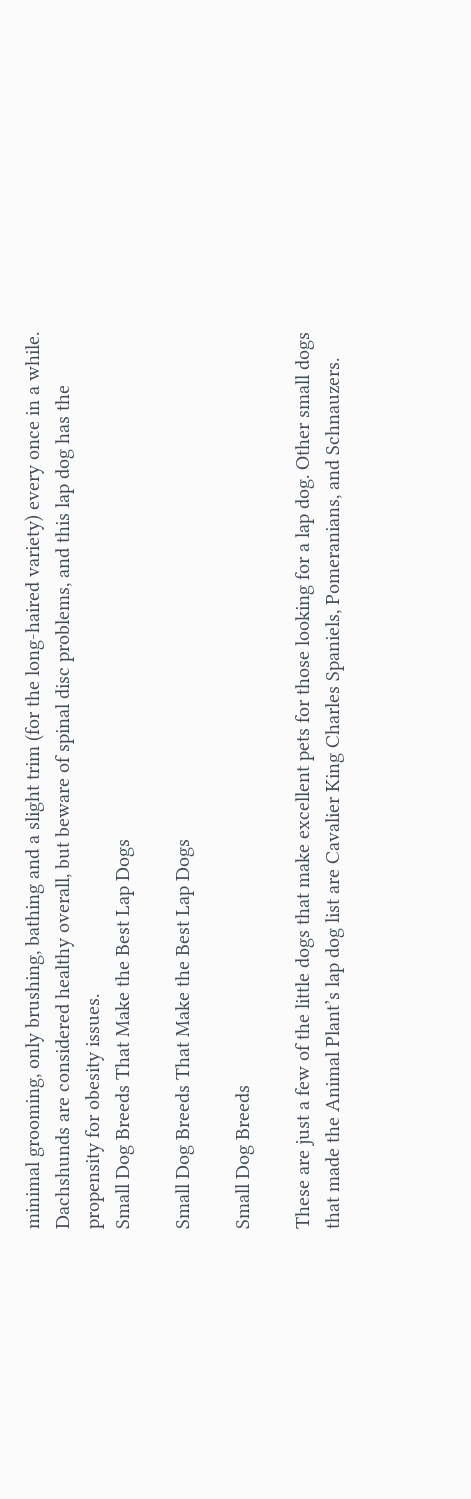minimal grooming, only brushing, bathing and a slight trim (for the long-haired variety) every once in a while. Dachshunds are considered healthy overall, but beware of spinal disc problems, and this lap dog has the propensity for obesity issues.
Small Dog Breeds That Make the Best Lap Dogs

Small Dog Breeds That Make the Best Lap Dogs

Small Dog Breeds

These are just a few of the little dogs that make excellent pets for those looking for a lap dog. Other small dogs that made the Animal Plant’s lap dog list are Cavalier King Charles Spaniels, Pomeranians, and Schnauzers.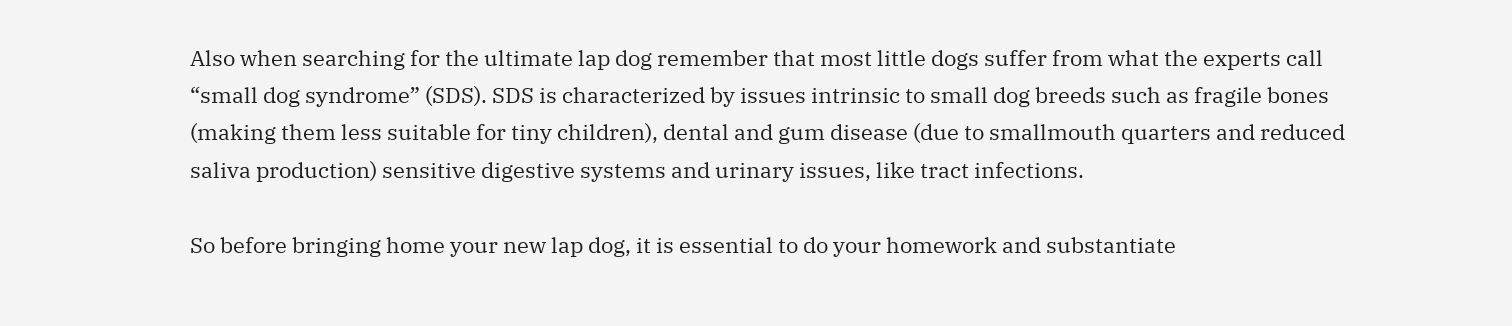Also when searching for the ultimate lap dog remember that most little dogs suffer from what the experts call “small dog syndrome” (SDS). SDS is characterized by issues intrinsic to small dog breeds such as fragile bones (making them less suitable for tiny children), dental and gum disease (due to smallmouth quarters and reduced saliva production) sensitive digestive systems and urinary issues, like tract infections.

So before bringing home your new lap dog, it is essential to do your homework and substantiate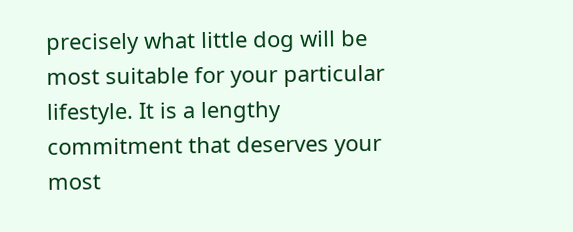precisely what little dog will be most suitable for your particular lifestyle. It is a lengthy commitment that deserves your most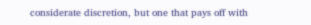considerate discretion, but one that pays off with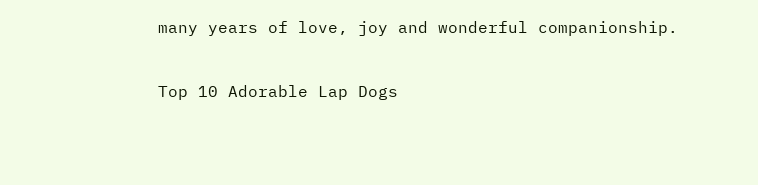many years of love, joy and wonderful companionship.

Top 10 Adorable Lap Dogs